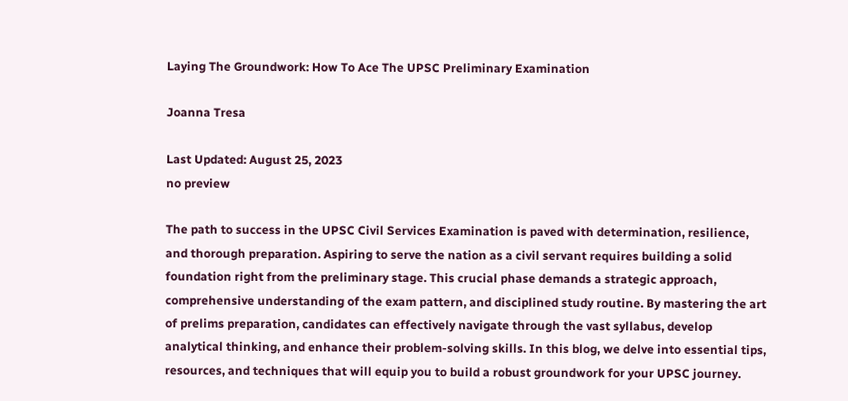Laying The Groundwork: How To Ace The UPSC Preliminary Examination

Joanna Tresa

Last Updated: August 25, 2023
no preview

The path to success in the UPSC Civil Services Examination is paved with determination, resilience, and thorough preparation. Aspiring to serve the nation as a civil servant requires building a solid foundation right from the preliminary stage. This crucial phase demands a strategic approach, comprehensive understanding of the exam pattern, and disciplined study routine. By mastering the art of prelims preparation, candidates can effectively navigate through the vast syllabus, develop analytical thinking, and enhance their problem-solving skills. In this blog, we delve into essential tips, resources, and techniques that will equip you to build a robust groundwork for your UPSC journey.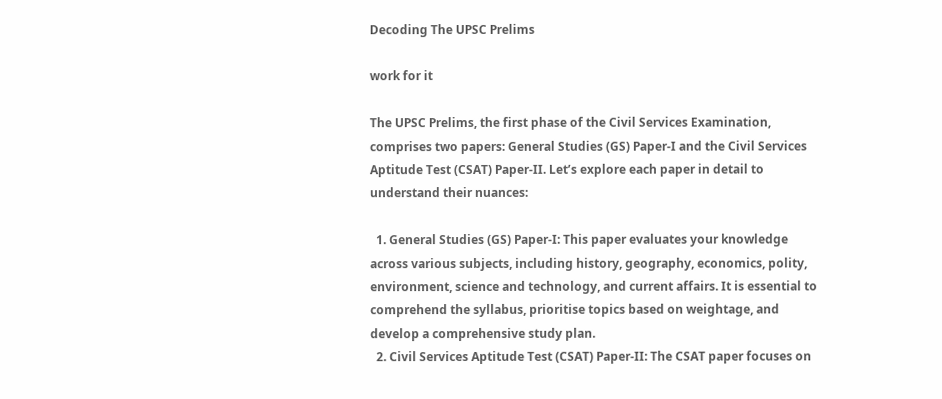Decoding The UPSC Prelims

work for it

The UPSC Prelims, the first phase of the Civil Services Examination, comprises two papers: General Studies (GS) Paper-I and the Civil Services Aptitude Test (CSAT) Paper-II. Let’s explore each paper in detail to understand their nuances:

  1. General Studies (GS) Paper-I: This paper evaluates your knowledge across various subjects, including history, geography, economics, polity, environment, science and technology, and current affairs. It is essential to comprehend the syllabus, prioritise topics based on weightage, and develop a comprehensive study plan.
  2. Civil Services Aptitude Test (CSAT) Paper-II: The CSAT paper focuses on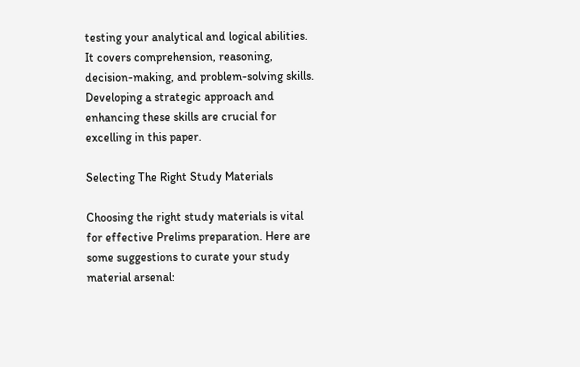testing your analytical and logical abilities. It covers comprehension, reasoning, decision-making, and problem-solving skills. Developing a strategic approach and enhancing these skills are crucial for excelling in this paper.

Selecting The Right Study Materials

Choosing the right study materials is vital for effective Prelims preparation. Here are some suggestions to curate your study material arsenal: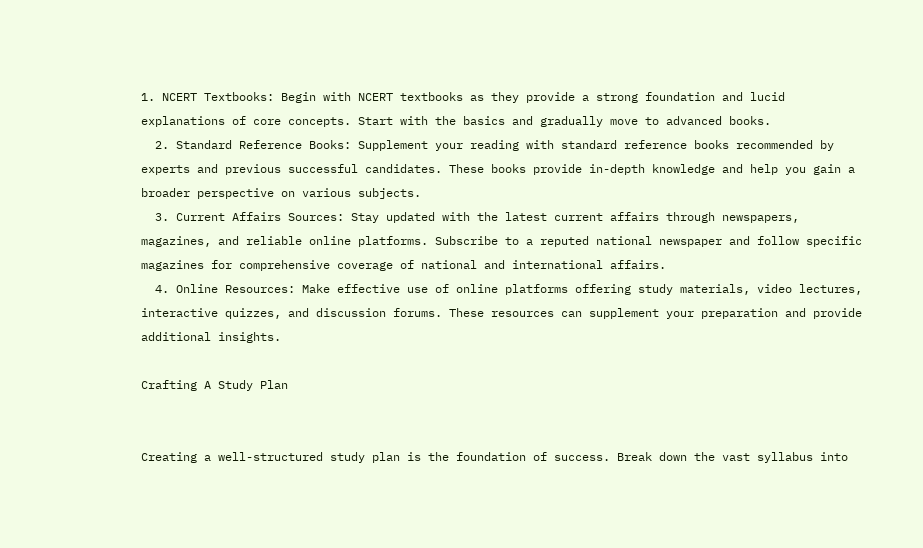1. NCERT Textbooks: Begin with NCERT textbooks as they provide a strong foundation and lucid explanations of core concepts. Start with the basics and gradually move to advanced books.
  2. Standard Reference Books: Supplement your reading with standard reference books recommended by experts and previous successful candidates. These books provide in-depth knowledge and help you gain a broader perspective on various subjects.
  3. Current Affairs Sources: Stay updated with the latest current affairs through newspapers, magazines, and reliable online platforms. Subscribe to a reputed national newspaper and follow specific magazines for comprehensive coverage of national and international affairs.
  4. Online Resources: Make effective use of online platforms offering study materials, video lectures, interactive quizzes, and discussion forums. These resources can supplement your preparation and provide additional insights.

Crafting A Study Plan


Creating a well-structured study plan is the foundation of success. Break down the vast syllabus into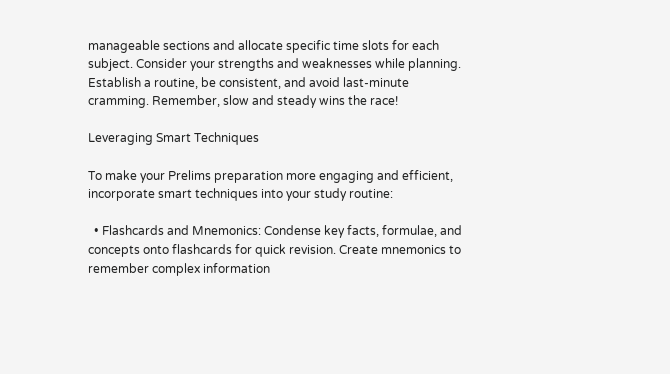manageable sections and allocate specific time slots for each subject. Consider your strengths and weaknesses while planning. Establish a routine, be consistent, and avoid last-minute cramming. Remember, slow and steady wins the race!

Leveraging Smart Techniques

To make your Prelims preparation more engaging and efficient, incorporate smart techniques into your study routine:

  • Flashcards and Mnemonics: Condense key facts, formulae, and concepts onto flashcards for quick revision. Create mnemonics to remember complex information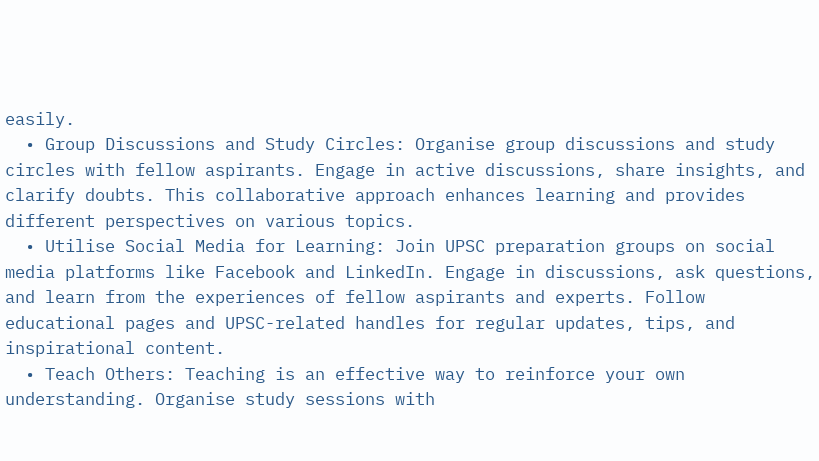easily.
  • Group Discussions and Study Circles: Organise group discussions and study circles with fellow aspirants. Engage in active discussions, share insights, and clarify doubts. This collaborative approach enhances learning and provides different perspectives on various topics.
  • Utilise Social Media for Learning: Join UPSC preparation groups on social media platforms like Facebook and LinkedIn. Engage in discussions, ask questions, and learn from the experiences of fellow aspirants and experts. Follow educational pages and UPSC-related handles for regular updates, tips, and inspirational content.
  • Teach Others: Teaching is an effective way to reinforce your own understanding. Organise study sessions with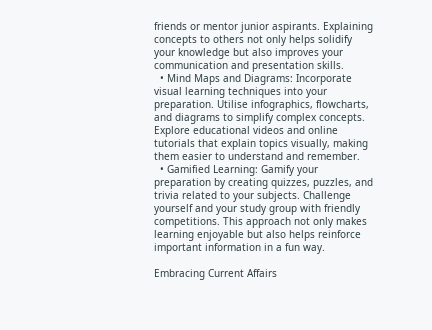friends or mentor junior aspirants. Explaining concepts to others not only helps solidify your knowledge but also improves your communication and presentation skills.
  • Mind Maps and Diagrams: Incorporate visual learning techniques into your preparation. Utilise infographics, flowcharts, and diagrams to simplify complex concepts. Explore educational videos and online tutorials that explain topics visually, making them easier to understand and remember.
  • Gamified Learning: Gamify your preparation by creating quizzes, puzzles, and trivia related to your subjects. Challenge yourself and your study group with friendly competitions. This approach not only makes learning enjoyable but also helps reinforce important information in a fun way.

Embracing Current Affairs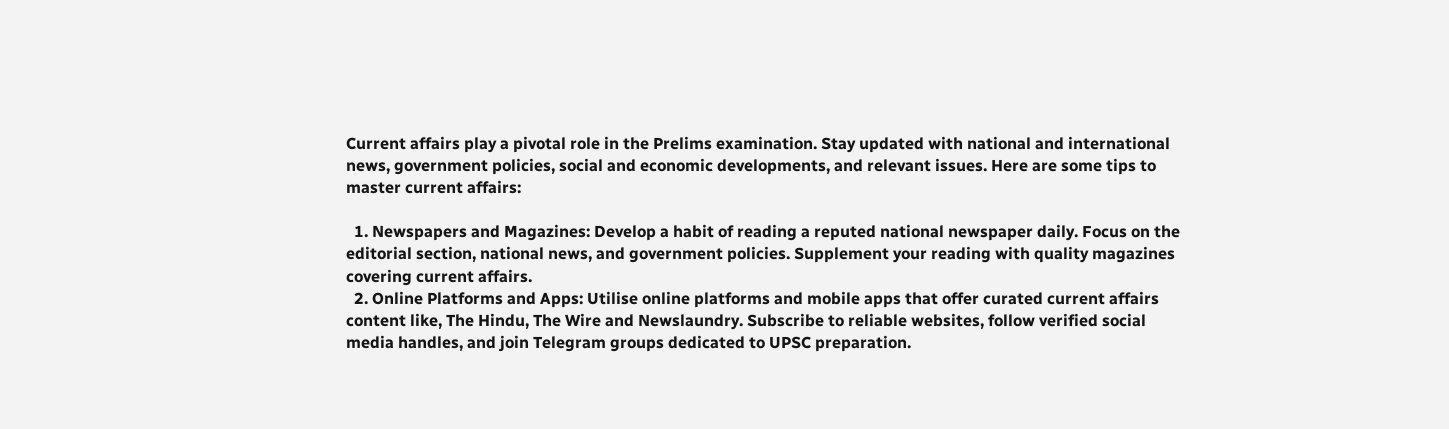Current affairs play a pivotal role in the Prelims examination. Stay updated with national and international news, government policies, social and economic developments, and relevant issues. Here are some tips to master current affairs:

  1. Newspapers and Magazines: Develop a habit of reading a reputed national newspaper daily. Focus on the editorial section, national news, and government policies. Supplement your reading with quality magazines covering current affairs.
  2. Online Platforms and Apps: Utilise online platforms and mobile apps that offer curated current affairs content like, The Hindu, The Wire and Newslaundry. Subscribe to reliable websites, follow verified social media handles, and join Telegram groups dedicated to UPSC preparation.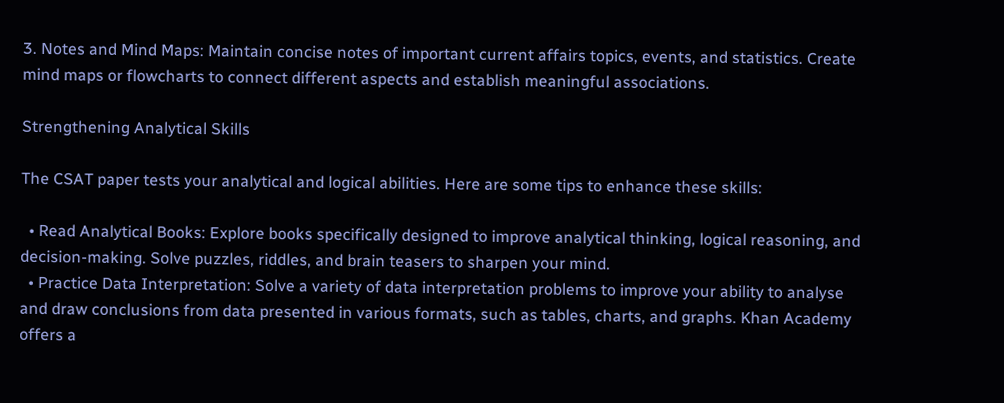3. Notes and Mind Maps: Maintain concise notes of important current affairs topics, events, and statistics. Create mind maps or flowcharts to connect different aspects and establish meaningful associations.

Strengthening Analytical Skills

The CSAT paper tests your analytical and logical abilities. Here are some tips to enhance these skills:

  • Read Analytical Books: Explore books specifically designed to improve analytical thinking, logical reasoning, and decision-making. Solve puzzles, riddles, and brain teasers to sharpen your mind.
  • Practice Data Interpretation: Solve a variety of data interpretation problems to improve your ability to analyse and draw conclusions from data presented in various formats, such as tables, charts, and graphs. Khan Academy offers a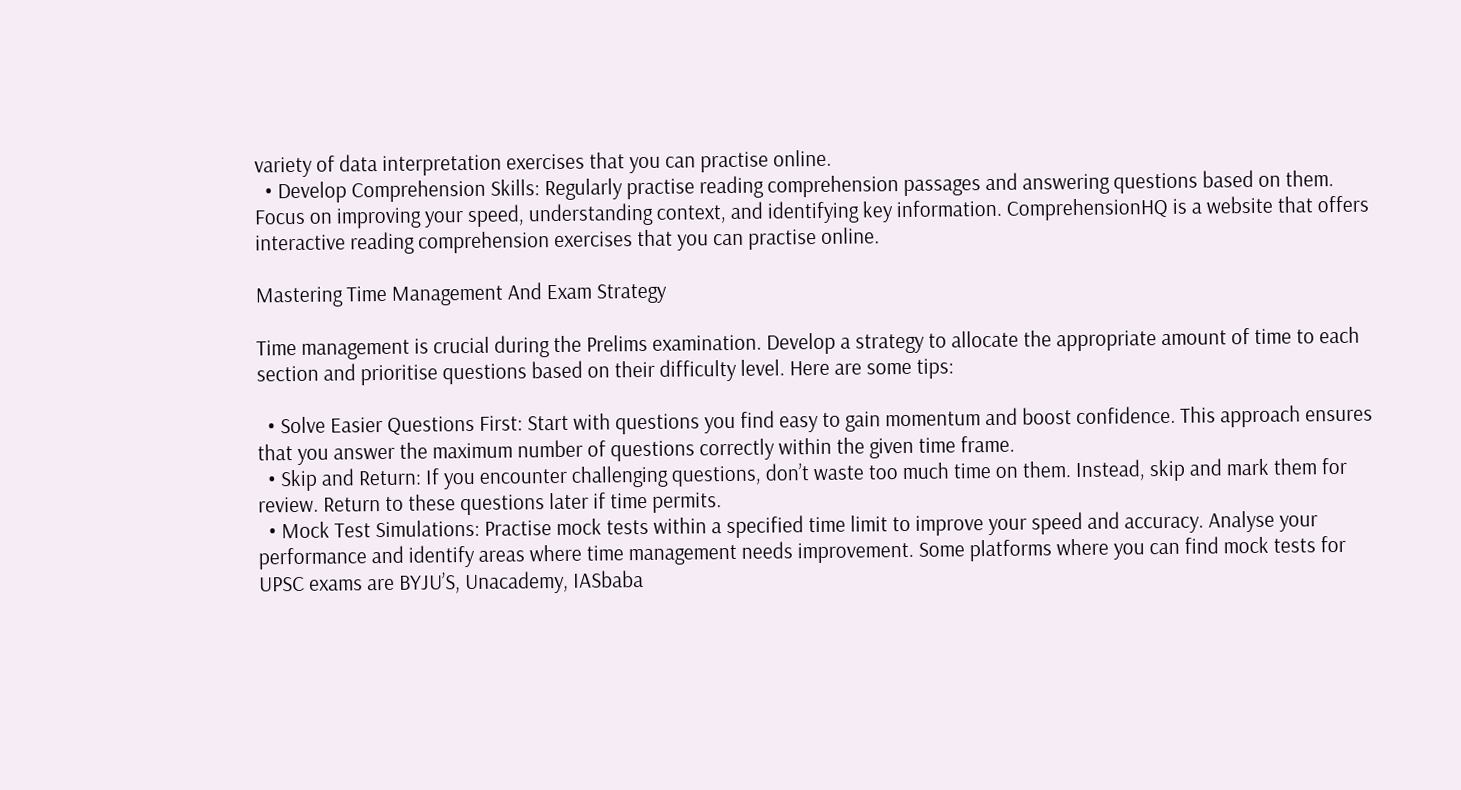variety of data interpretation exercises that you can practise online.
  • Develop Comprehension Skills: Regularly practise reading comprehension passages and answering questions based on them. Focus on improving your speed, understanding context, and identifying key information. ComprehensionHQ is a website that offers interactive reading comprehension exercises that you can practise online.

Mastering Time Management And Exam Strategy

Time management is crucial during the Prelims examination. Develop a strategy to allocate the appropriate amount of time to each section and prioritise questions based on their difficulty level. Here are some tips:

  • Solve Easier Questions First: Start with questions you find easy to gain momentum and boost confidence. This approach ensures that you answer the maximum number of questions correctly within the given time frame.
  • Skip and Return: If you encounter challenging questions, don’t waste too much time on them. Instead, skip and mark them for review. Return to these questions later if time permits.
  • Mock Test Simulations: Practise mock tests within a specified time limit to improve your speed and accuracy. Analyse your performance and identify areas where time management needs improvement. Some platforms where you can find mock tests for UPSC exams are BYJU’S, Unacademy, IASbaba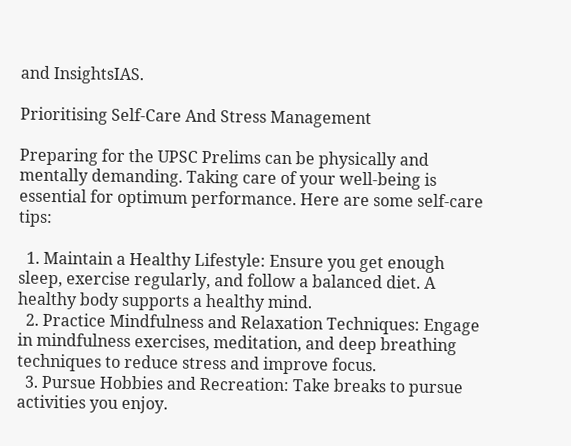and InsightsIAS.

Prioritising Self-Care And Stress Management

Preparing for the UPSC Prelims can be physically and mentally demanding. Taking care of your well-being is essential for optimum performance. Here are some self-care tips:

  1. Maintain a Healthy Lifestyle: Ensure you get enough sleep, exercise regularly, and follow a balanced diet. A healthy body supports a healthy mind.
  2. Practice Mindfulness and Relaxation Techniques: Engage in mindfulness exercises, meditation, and deep breathing techniques to reduce stress and improve focus.
  3. Pursue Hobbies and Recreation: Take breaks to pursue activities you enjoy.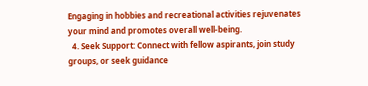Engaging in hobbies and recreational activities rejuvenates your mind and promotes overall well-being.
  4. Seek Support: Connect with fellow aspirants, join study groups, or seek guidance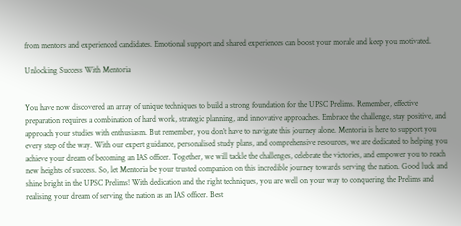from mentors and experienced candidates. Emotional support and shared experiences can boost your morale and keep you motivated.

Unlocking Success With Mentoria


You have now discovered an array of unique techniques to build a strong foundation for the UPSC Prelims. Remember, effective preparation requires a combination of hard work, strategic planning, and innovative approaches. Embrace the challenge, stay positive, and approach your studies with enthusiasm. But remember, you don’t have to navigate this journey alone. Mentoria is here to support you every step of the way. With our expert guidance, personalised study plans, and comprehensive resources, we are dedicated to helping you achieve your dream of becoming an IAS officer. Together, we will tackle the challenges, celebrate the victories, and empower you to reach new heights of success. So, let Mentoria be your trusted companion on this incredible journey towards serving the nation. Good luck and shine bright in the UPSC Prelims! With dedication and the right techniques, you are well on your way to conquering the Prelims and realising your dream of serving the nation as an IAS officer. Best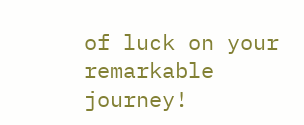of luck on your remarkable journey!